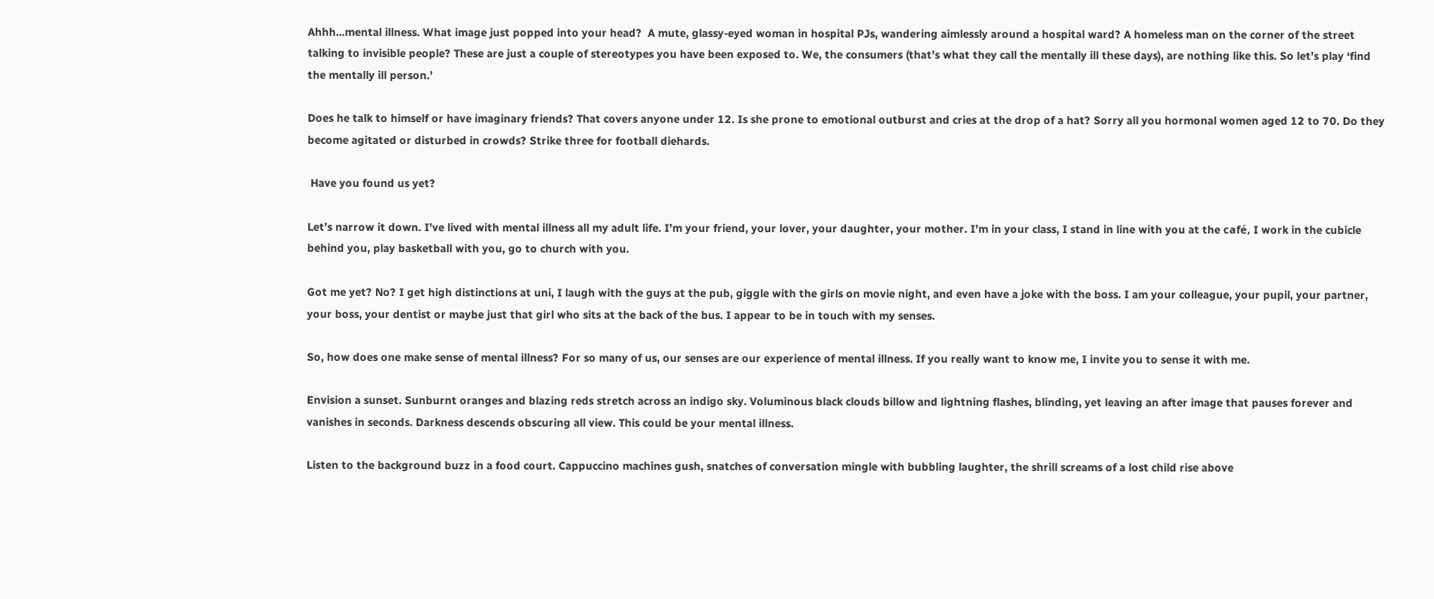Ahhh...mental illness. What image just popped into your head?  A mute, glassy-eyed woman in hospital PJs, wandering aimlessly around a hospital ward? A homeless man on the corner of the street talking to invisible people? These are just a couple of stereotypes you have been exposed to. We, the consumers (that’s what they call the mentally ill these days), are nothing like this. So let’s play ‘find the mentally ill person.’

Does he talk to himself or have imaginary friends? That covers anyone under 12. Is she prone to emotional outburst and cries at the drop of a hat? Sorry all you hormonal women aged 12 to 70. Do they become agitated or disturbed in crowds? Strike three for football diehards.

 Have you found us yet?

Let’s narrow it down. I’ve lived with mental illness all my adult life. I’m your friend, your lover, your daughter, your mother. I’m in your class, I stand in line with you at the café, I work in the cubicle behind you, play basketball with you, go to church with you.

Got me yet? No? I get high distinctions at uni, I laugh with the guys at the pub, giggle with the girls on movie night, and even have a joke with the boss. I am your colleague, your pupil, your partner, your boss, your dentist or maybe just that girl who sits at the back of the bus. I appear to be in touch with my senses.

So, how does one make sense of mental illness? For so many of us, our senses are our experience of mental illness. If you really want to know me, I invite you to sense it with me.

Envision a sunset. Sunburnt oranges and blazing reds stretch across an indigo sky. Voluminous black clouds billow and lightning flashes, blinding, yet leaving an after image that pauses forever and vanishes in seconds. Darkness descends obscuring all view. This could be your mental illness.

Listen to the background buzz in a food court. Cappuccino machines gush, snatches of conversation mingle with bubbling laughter, the shrill screams of a lost child rise above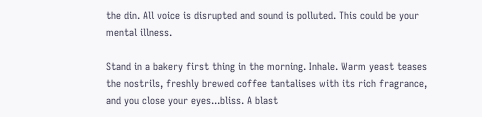the din. All voice is disrupted and sound is polluted. This could be your mental illness.

Stand in a bakery first thing in the morning. Inhale. Warm yeast teases the nostrils, freshly brewed coffee tantalises with its rich fragrance, and you close your eyes...bliss. A blast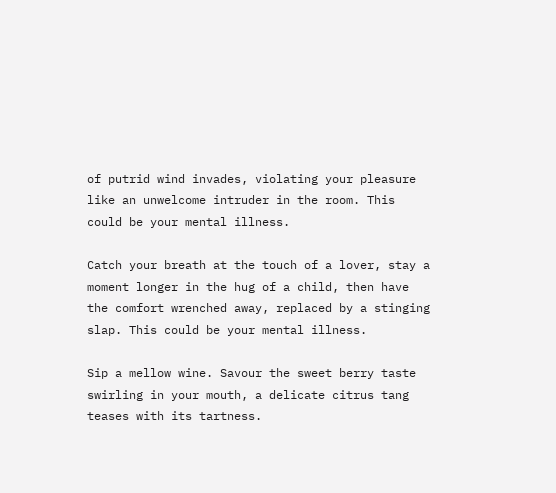of putrid wind invades, violating your pleasure like an unwelcome intruder in the room. This could be your mental illness.

Catch your breath at the touch of a lover, stay a moment longer in the hug of a child, then have the comfort wrenched away, replaced by a stinging slap. This could be your mental illness.

Sip a mellow wine. Savour the sweet berry taste swirling in your mouth, a delicate citrus tang teases with its tartness.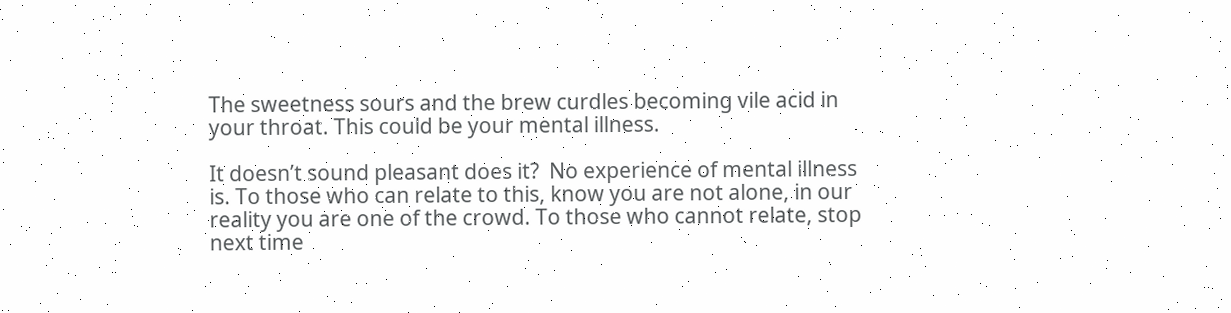The sweetness sours and the brew curdles becoming vile acid in your throat. This could be your mental illness.

It doesn’t sound pleasant does it?  No experience of mental illness is. To those who can relate to this, know you are not alone, in our reality you are one of the crowd. To those who cannot relate, stop next time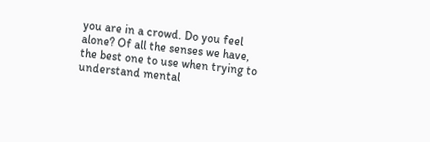you are in a crowd. Do you feel alone? Of all the senses we have, the best one to use when trying to understand mental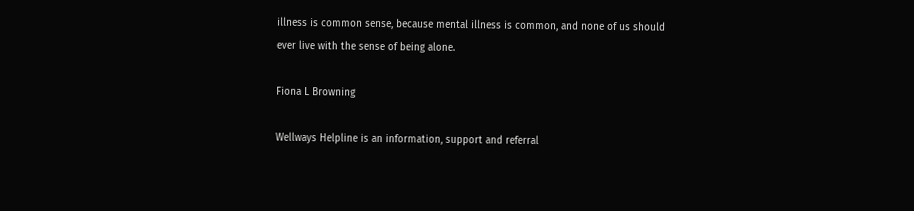illness is common sense, because mental illness is common, and none of us should ever live with the sense of being alone.

Fiona L Browning

Wellways Helpline is an information, support and referral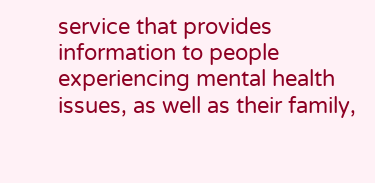service that provides information to people experiencing mental health issues, as well as their family,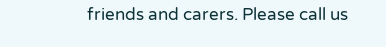friends and carers. Please call us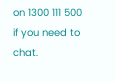on 1300 111 500 if you need to chat.